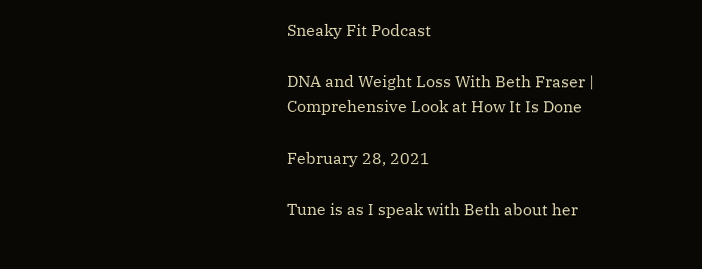Sneaky Fit Podcast

DNA and Weight Loss With Beth Fraser | Comprehensive Look at How It Is Done

February 28, 2021

Tune is as I speak with Beth about her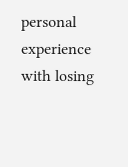personal experience with losing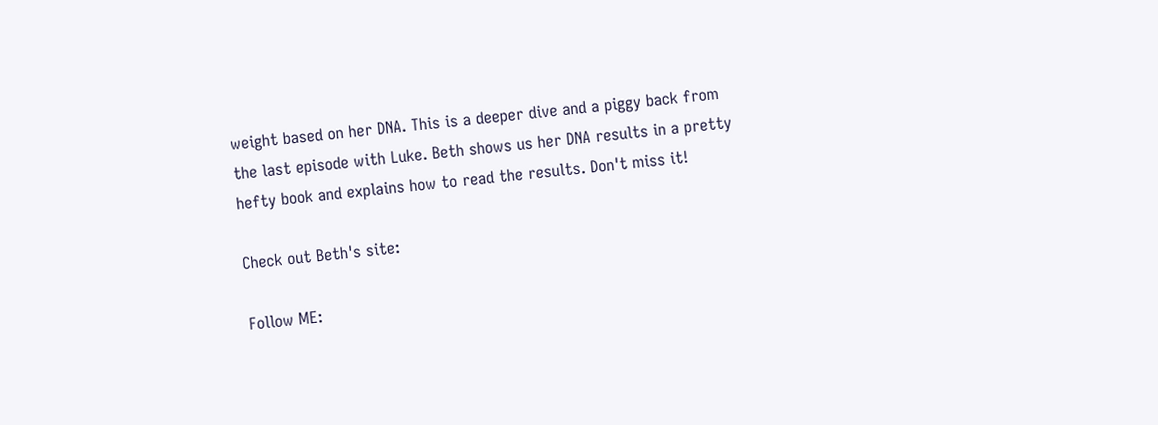weight based on her DNA. This is a deeper dive and a piggy back from the last episode with Luke. Beth shows us her DNA results in a pretty hefty book and explains how to read the results. Don't miss it!

Check out Beth's site:

Follow ME: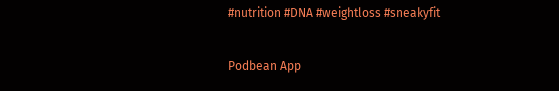#nutrition #DNA #weightloss #sneakyfit

Podbean App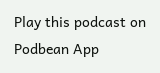Play this podcast on Podbean App